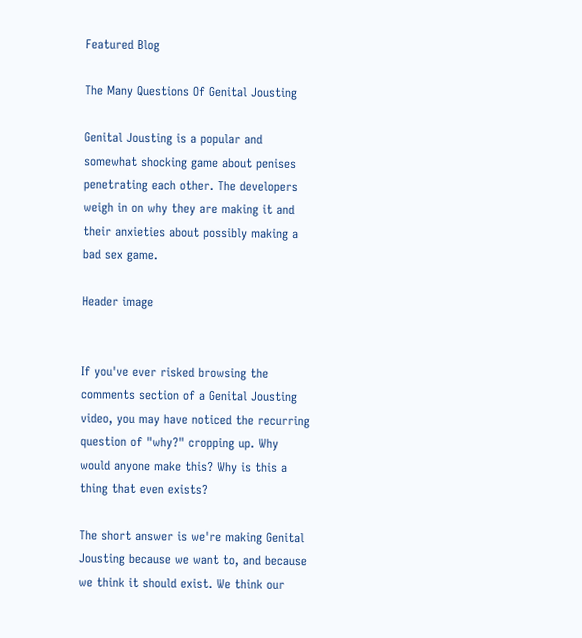Featured Blog

The Many Questions Of Genital Jousting

Genital Jousting is a popular and somewhat shocking game about penises penetrating each other. The developers weigh in on why they are making it and their anxieties about possibly making a bad sex game.

Header image


If you've ever risked browsing the comments section of a Genital Jousting video, you may have noticed the recurring question of "why?" cropping up. Why would anyone make this? Why is this a thing that even exists?

The short answer is we're making Genital Jousting because we want to, and because we think it should exist. We think our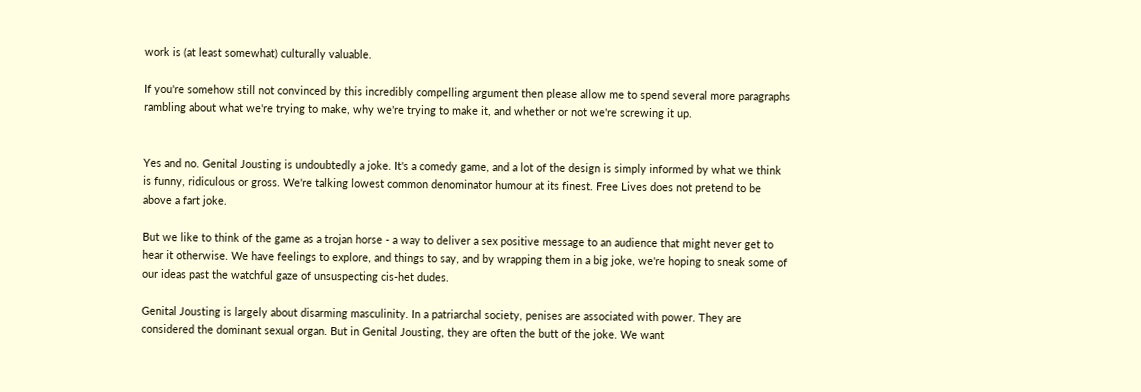work is (at least somewhat) culturally valuable.

If you're somehow still not convinced by this incredibly compelling argument then please allow me to spend several more paragraphs rambling about what we're trying to make, why we're trying to make it, and whether or not we're screwing it up.


Yes and no. Genital Jousting is undoubtedly a joke. It's a comedy game, and a lot of the design is simply informed by what we think is funny, ridiculous or gross. We're talking lowest common denominator humour at its finest. Free Lives does not pretend to be above a fart joke.

But we like to think of the game as a trojan horse - a way to deliver a sex positive message to an audience that might never get to hear it otherwise. We have feelings to explore, and things to say, and by wrapping them in a big joke, we're hoping to sneak some of our ideas past the watchful gaze of unsuspecting cis-het dudes.

Genital Jousting is largely about disarming masculinity. In a patriarchal society, penises are associated with power. They are considered the dominant sexual organ. But in Genital Jousting, they are often the butt of the joke. We want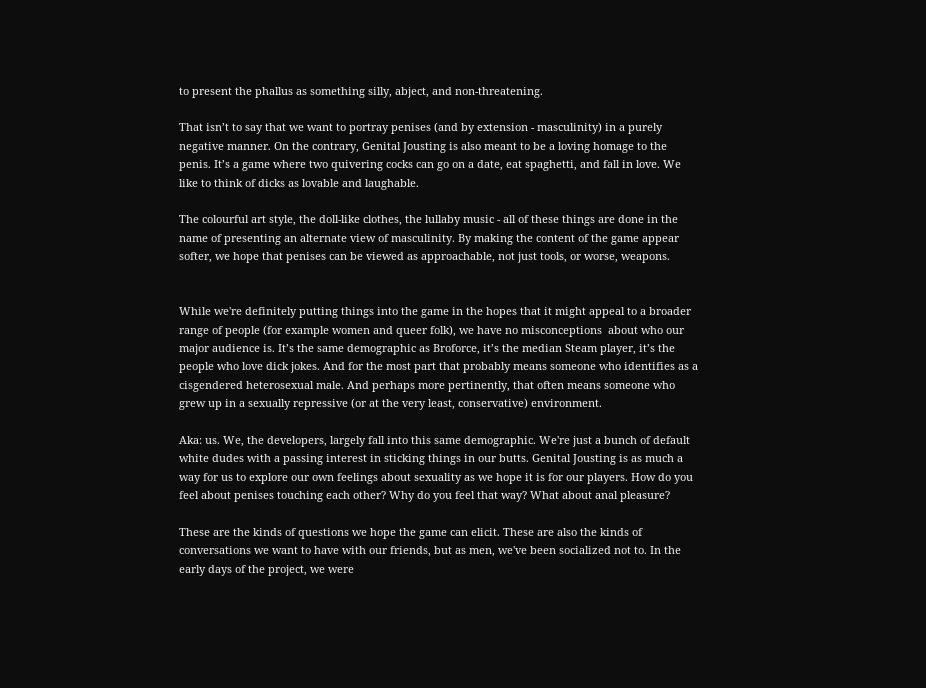to present the phallus as something silly, abject, and non-threatening.

That isn’t to say that we want to portray penises (and by extension - masculinity) in a purely negative manner. On the contrary, Genital Jousting is also meant to be a loving homage to the penis. It’s a game where two quivering cocks can go on a date, eat spaghetti, and fall in love. We like to think of dicks as lovable and laughable.

The colourful art style, the doll-like clothes, the lullaby music - all of these things are done in the name of presenting an alternate view of masculinity. By making the content of the game appear softer, we hope that penises can be viewed as approachable, not just tools, or worse, weapons.


While we're definitely putting things into the game in the hopes that it might appeal to a broader range of people (for example women and queer folk), we have no misconceptions  about who our major audience is. It’s the same demographic as Broforce, it’s the median Steam player, it’s the people who love dick jokes. And for the most part that probably means someone who identifies as a cisgendered heterosexual male. And perhaps more pertinently, that often means someone who grew up in a sexually repressive (or at the very least, conservative) environment.

Aka: us. We, the developers, largely fall into this same demographic. We're just a bunch of default white dudes with a passing interest in sticking things in our butts. Genital Jousting is as much a way for us to explore our own feelings about sexuality as we hope it is for our players. How do you feel about penises touching each other? Why do you feel that way? What about anal pleasure?

These are the kinds of questions we hope the game can elicit. These are also the kinds of conversations we want to have with our friends, but as men, we've been socialized not to. In the early days of the project, we were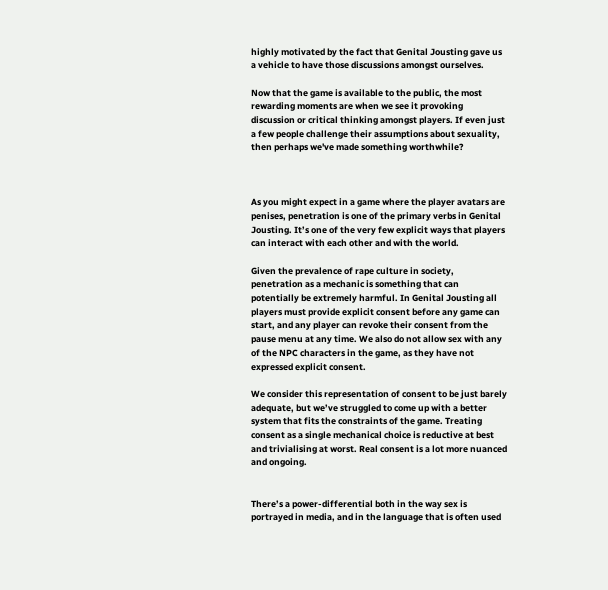highly motivated by the fact that Genital Jousting gave us a vehicle to have those discussions amongst ourselves.

Now that the game is available to the public, the most rewarding moments are when we see it provoking discussion or critical thinking amongst players. If even just a few people challenge their assumptions about sexuality, then perhaps we've made something worthwhile?



As you might expect in a game where the player avatars are penises, penetration is one of the primary verbs in Genital Jousting. It’s one of the very few explicit ways that players can interact with each other and with the world.

Given the prevalence of rape culture in society, penetration as a mechanic is something that can potentially be extremely harmful. In Genital Jousting all players must provide explicit consent before any game can start, and any player can revoke their consent from the pause menu at any time. We also do not allow sex with any of the NPC characters in the game, as they have not expressed explicit consent.

We consider this representation of consent to be just barely adequate, but we’ve struggled to come up with a better system that fits the constraints of the game. Treating consent as a single mechanical choice is reductive at best and trivialising at worst. Real consent is a lot more nuanced and ongoing.


There’s a power-differential both in the way sex is portrayed in media, and in the language that is often used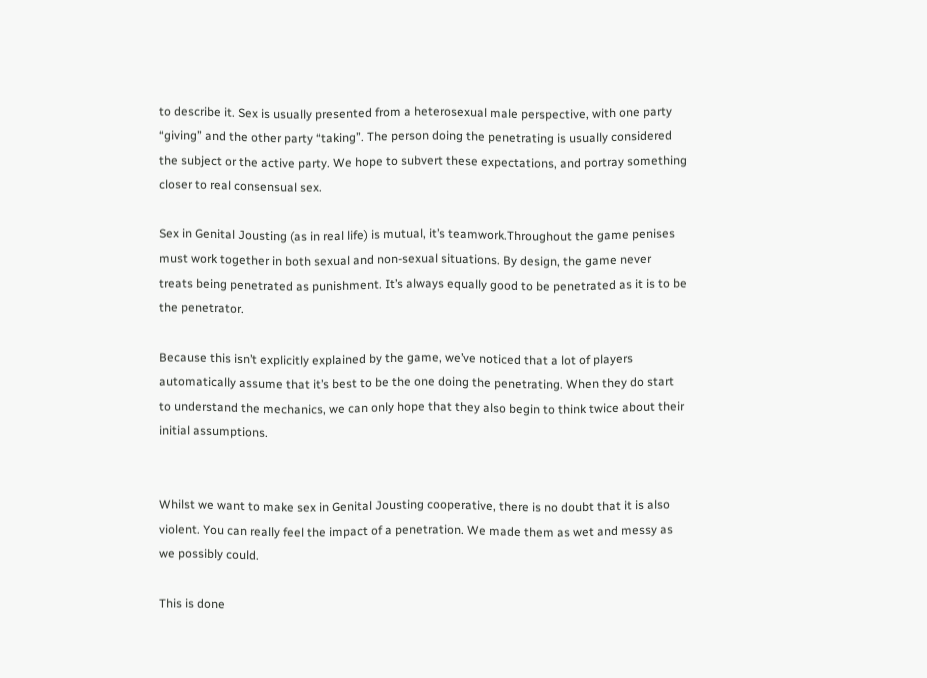to describe it. Sex is usually presented from a heterosexual male perspective, with one party “giving” and the other party “taking”. The person doing the penetrating is usually considered the subject or the active party. We hope to subvert these expectations, and portray something closer to real consensual sex.

Sex in Genital Jousting (as in real life) is mutual, it’s teamwork.Throughout the game penises must work together in both sexual and non-sexual situations. By design, the game never treats being penetrated as punishment. It’s always equally good to be penetrated as it is to be the penetrator.

Because this isn’t explicitly explained by the game, we’ve noticed that a lot of players automatically assume that it’s best to be the one doing the penetrating. When they do start to understand the mechanics, we can only hope that they also begin to think twice about their initial assumptions.


Whilst we want to make sex in Genital Jousting cooperative, there is no doubt that it is also violent. You can really feel the impact of a penetration. We made them as wet and messy as we possibly could.

This is done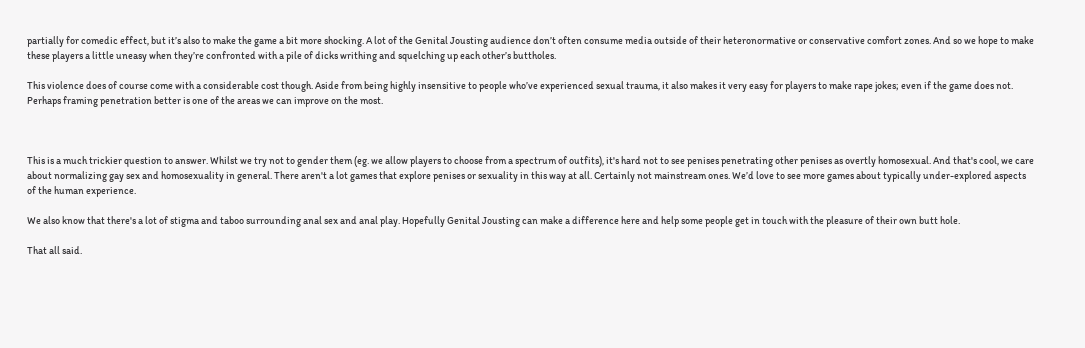partially for comedic effect, but it’s also to make the game a bit more shocking. A lot of the Genital Jousting audience don’t often consume media outside of their heteronormative or conservative comfort zones. And so we hope to make these players a little uneasy when they’re confronted with a pile of dicks writhing and squelching up each other’s buttholes.

This violence does of course come with a considerable cost though. Aside from being highly insensitive to people who’ve experienced sexual trauma, it also makes it very easy for players to make rape jokes; even if the game does not. Perhaps framing penetration better is one of the areas we can improve on the most.



This is a much trickier question to answer. Whilst we try not to gender them (eg. we allow players to choose from a spectrum of outfits), it's hard not to see penises penetrating other penises as overtly homosexual. And that's cool, we care about normalizing gay sex and homosexuality in general. There aren't a lot games that explore penises or sexuality in this way at all. Certainly not mainstream ones. We’d love to see more games about typically under-explored aspects of the human experience.

We also know that there's a lot of stigma and taboo surrounding anal sex and anal play. Hopefully Genital Jousting can make a difference here and help some people get in touch with the pleasure of their own butt hole.

That all said.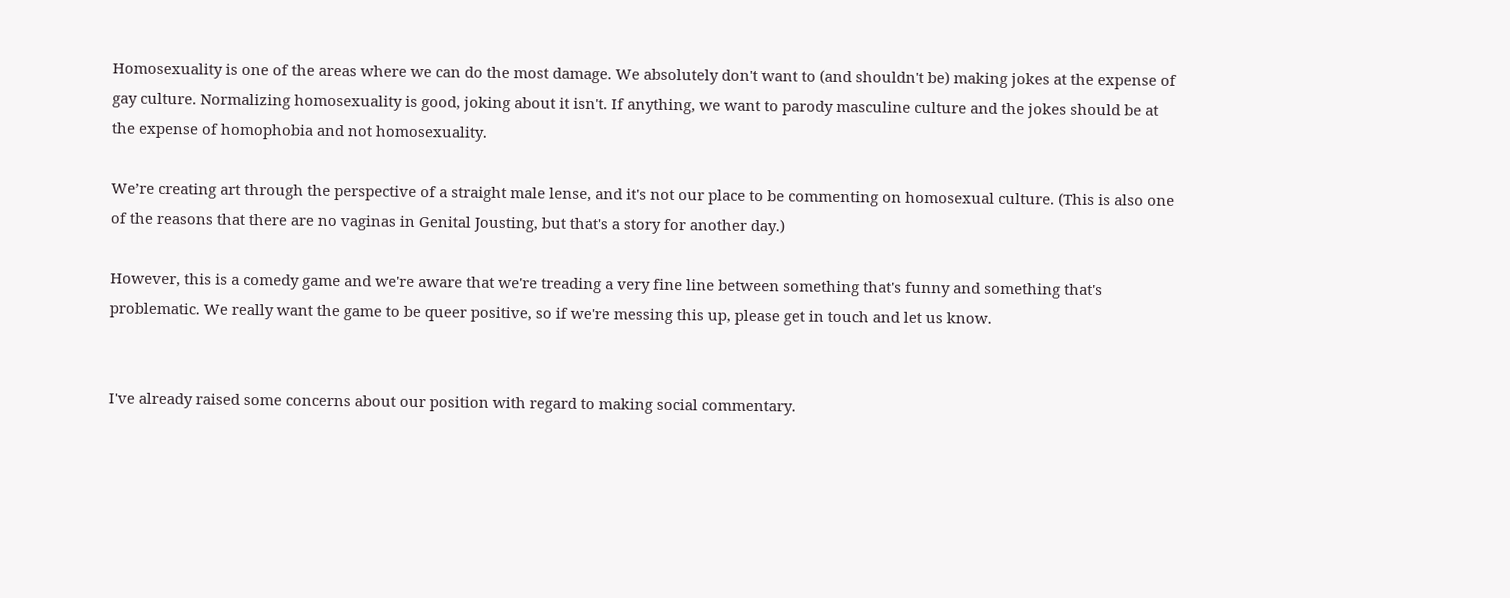Homosexuality is one of the areas where we can do the most damage. We absolutely don't want to (and shouldn't be) making jokes at the expense of gay culture. Normalizing homosexuality is good, joking about it isn't. If anything, we want to parody masculine culture and the jokes should be at the expense of homophobia and not homosexuality.

We’re creating art through the perspective of a straight male lense, and it's not our place to be commenting on homosexual culture. (This is also one of the reasons that there are no vaginas in Genital Jousting, but that's a story for another day.)

However, this is a comedy game and we're aware that we're treading a very fine line between something that's funny and something that's problematic. We really want the game to be queer positive, so if we're messing this up, please get in touch and let us know.


I've already raised some concerns about our position with regard to making social commentary.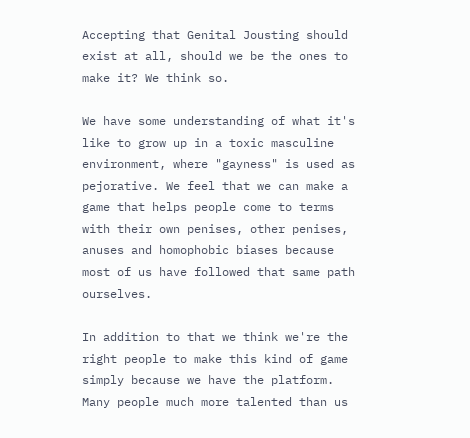Accepting that Genital Jousting should exist at all, should we be the ones to make it? We think so.

We have some understanding of what it's like to grow up in a toxic masculine environment, where "gayness" is used as pejorative. We feel that we can make a game that helps people come to terms with their own penises, other penises, anuses and homophobic biases because most of us have followed that same path ourselves.

In addition to that we think we're the right people to make this kind of game simply because we have the platform. Many people much more talented than us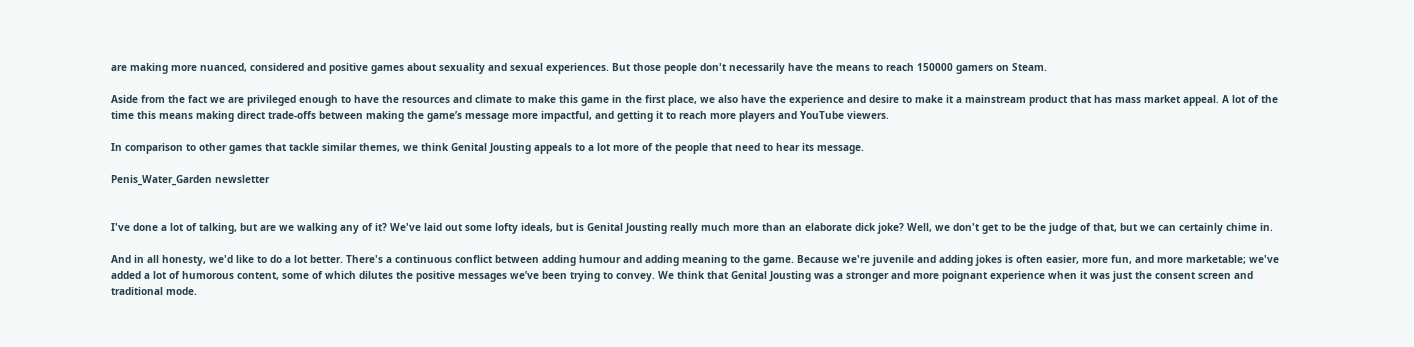are making more nuanced, considered and positive games about sexuality and sexual experiences. But those people don't necessarily have the means to reach 150000 gamers on Steam.

Aside from the fact we are privileged enough to have the resources and climate to make this game in the first place, we also have the experience and desire to make it a mainstream product that has mass market appeal. A lot of the time this means making direct trade-offs between making the game’s message more impactful, and getting it to reach more players and YouTube viewers.

In comparison to other games that tackle similar themes, we think Genital Jousting appeals to a lot more of the people that need to hear its message.

Penis_Water_Garden newsletter


I've done a lot of talking, but are we walking any of it? We've laid out some lofty ideals, but is Genital Jousting really much more than an elaborate dick joke? Well, we don't get to be the judge of that, but we can certainly chime in.

And in all honesty, we'd like to do a lot better. There's a continuous conflict between adding humour and adding meaning to the game. Because we're juvenile and adding jokes is often easier, more fun, and more marketable; we've added a lot of humorous content, some of which dilutes the positive messages we’ve been trying to convey. We think that Genital Jousting was a stronger and more poignant experience when it was just the consent screen and traditional mode.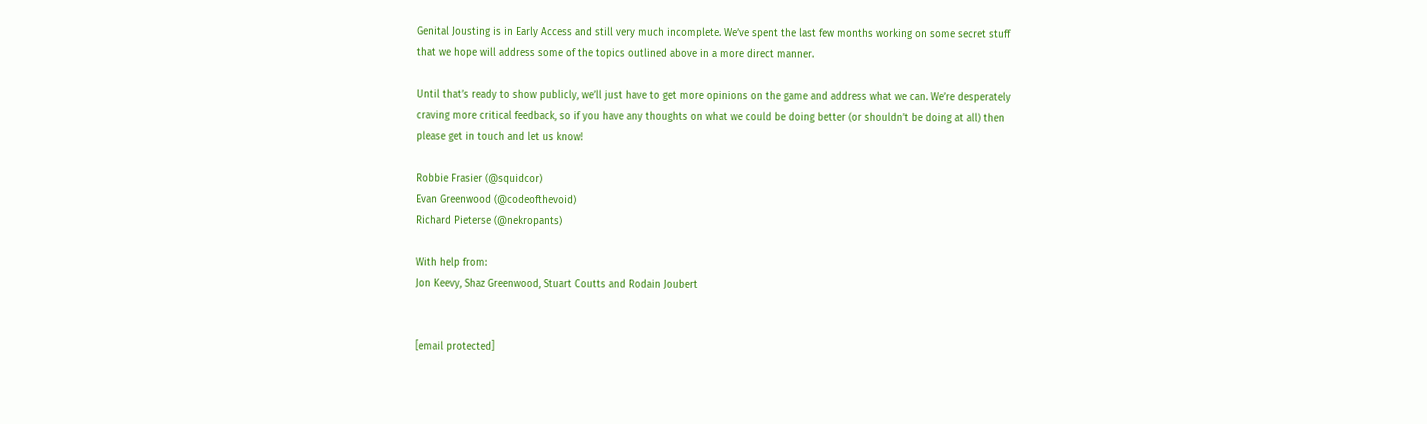Genital Jousting is in Early Access and still very much incomplete. We’ve spent the last few months working on some secret stuff that we hope will address some of the topics outlined above in a more direct manner.

Until that’s ready to show publicly, we’ll just have to get more opinions on the game and address what we can. We’re desperately craving more critical feedback, so if you have any thoughts on what we could be doing better (or shouldn’t be doing at all) then please get in touch and let us know!

Robbie Frasier (@squidcor)
Evan Greenwood (@codeofthevoid)
Richard Pieterse (@nekropants)

With help from:
Jon Keevy, Shaz Greenwood, Stuart Coutts and Rodain Joubert


[email protected]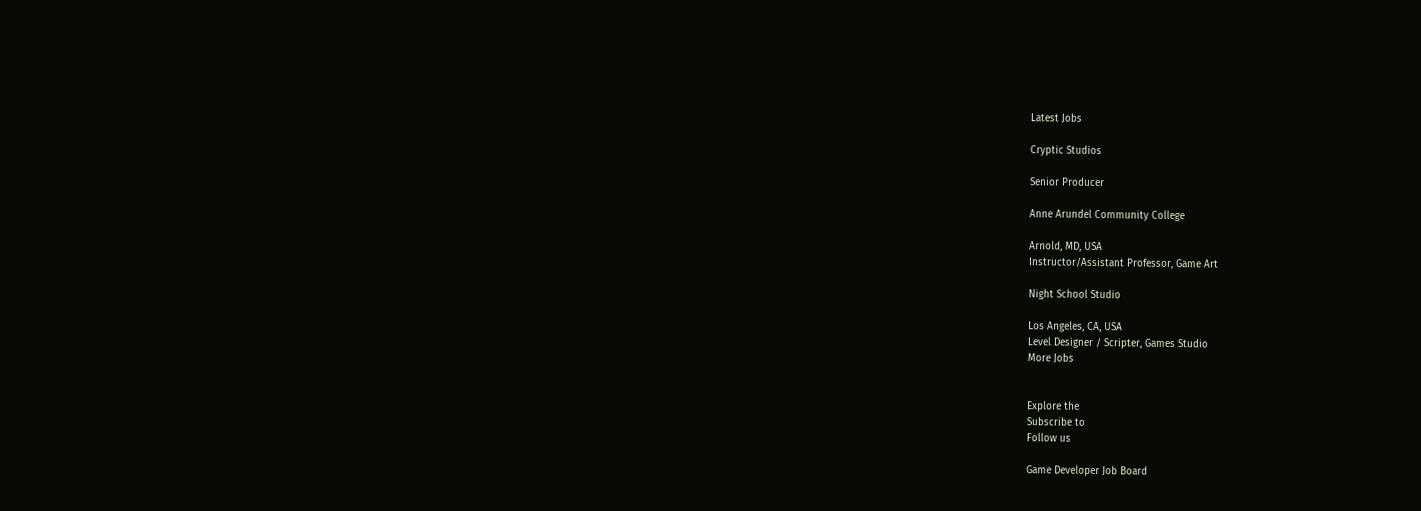Latest Jobs

Cryptic Studios

Senior Producer

Anne Arundel Community College

Arnold, MD, USA
Instructor/Assistant Professor, Game Art

Night School Studio

Los Angeles, CA, USA
Level Designer / Scripter, Games Studio
More Jobs


Explore the
Subscribe to
Follow us

Game Developer Job Board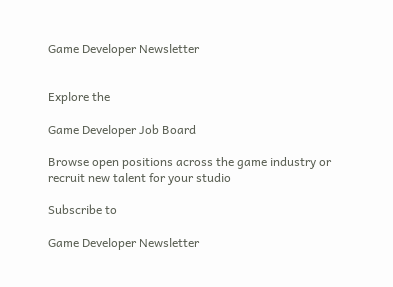Game Developer Newsletter


Explore the

Game Developer Job Board

Browse open positions across the game industry or recruit new talent for your studio

Subscribe to

Game Developer Newsletter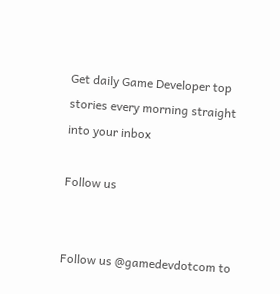Get daily Game Developer top stories every morning straight into your inbox

Follow us


Follow us @gamedevdotcom to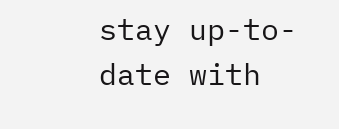stay up-to-date with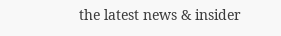the latest news & insider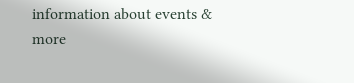information about events & more